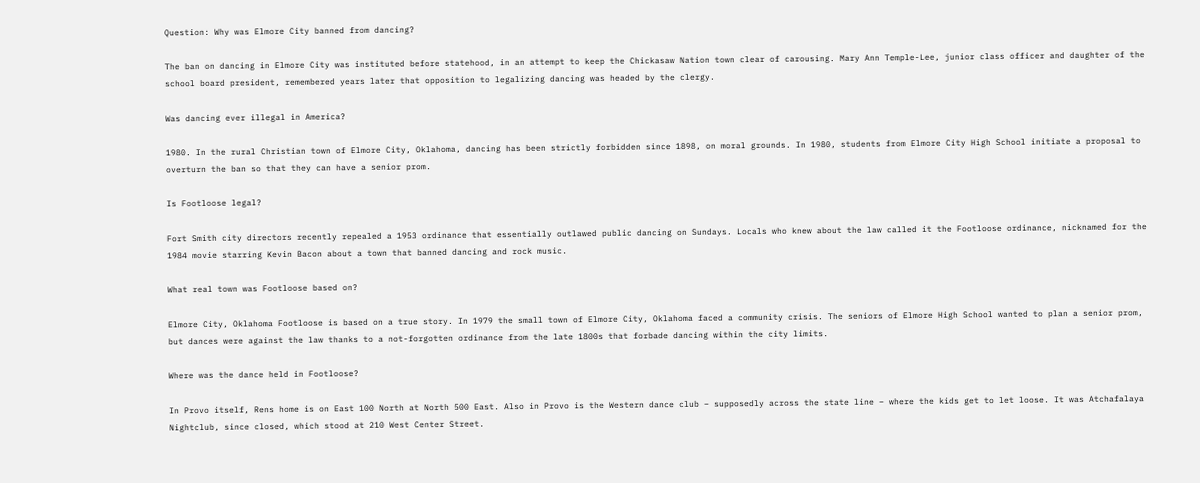Question: Why was Elmore City banned from dancing?

The ban on dancing in Elmore City was instituted before statehood, in an attempt to keep the Chickasaw Nation town clear of carousing. Mary Ann Temple-Lee, junior class officer and daughter of the school board president, remembered years later that opposition to legalizing dancing was headed by the clergy.

Was dancing ever illegal in America?

1980. In the rural Christian town of Elmore City, Oklahoma, dancing has been strictly forbidden since 1898, on moral grounds. In 1980, students from Elmore City High School initiate a proposal to overturn the ban so that they can have a senior prom.

Is Footloose legal?

Fort Smith city directors recently repealed a 1953 ordinance that essentially outlawed public dancing on Sundays. Locals who knew about the law called it the Footloose ordinance, nicknamed for the 1984 movie starring Kevin Bacon about a town that banned dancing and rock music.

What real town was Footloose based on?

Elmore City, Oklahoma Footloose is based on a true story. In 1979 the small town of Elmore City, Oklahoma faced a community crisis. The seniors of Elmore High School wanted to plan a senior prom, but dances were against the law thanks to a not-forgotten ordinance from the late 1800s that forbade dancing within the city limits.

Where was the dance held in Footloose?

In Provo itself, Rens home is on East 100 North at North 500 East. Also in Provo is the Western dance club – supposedly across the state line – where the kids get to let loose. It was Atchafalaya Nightclub, since closed, which stood at 210 West Center Street.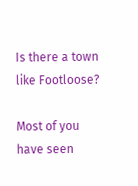Is there a town like Footloose?

Most of you have seen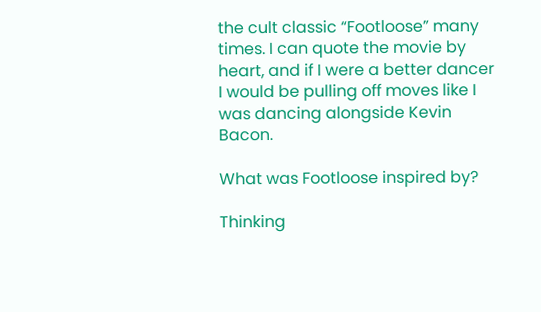the cult classic “Footloose” many times. I can quote the movie by heart, and if I were a better dancer I would be pulling off moves like I was dancing alongside Kevin Bacon.

What was Footloose inspired by?

Thinking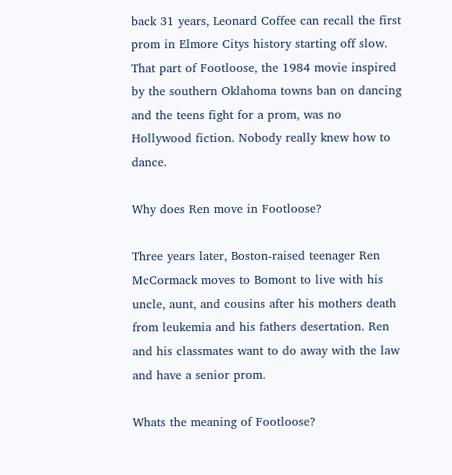back 31 years, Leonard Coffee can recall the first prom in Elmore Citys history starting off slow. That part of Footloose, the 1984 movie inspired by the southern Oklahoma towns ban on dancing and the teens fight for a prom, was no Hollywood fiction. Nobody really knew how to dance.

Why does Ren move in Footloose?

Three years later, Boston-raised teenager Ren McCormack moves to Bomont to live with his uncle, aunt, and cousins after his mothers death from leukemia and his fathers desertation. Ren and his classmates want to do away with the law and have a senior prom.

Whats the meaning of Footloose?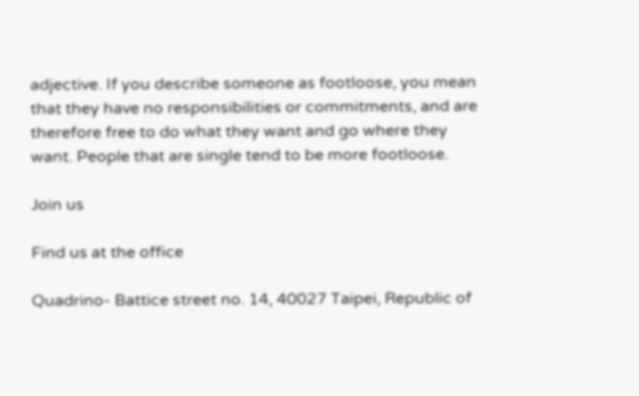adjective. If you describe someone as footloose, you mean that they have no responsibilities or commitments, and are therefore free to do what they want and go where they want. People that are single tend to be more footloose.

Join us

Find us at the office

Quadrino- Battice street no. 14, 40027 Taipei, Republic of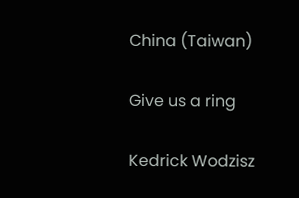China (Taiwan)

Give us a ring

Kedrick Wodzisz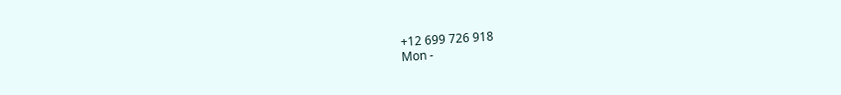+12 699 726 918
Mon -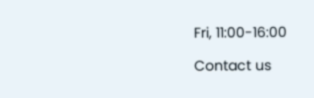Fri, 11:00-16:00

Contact us